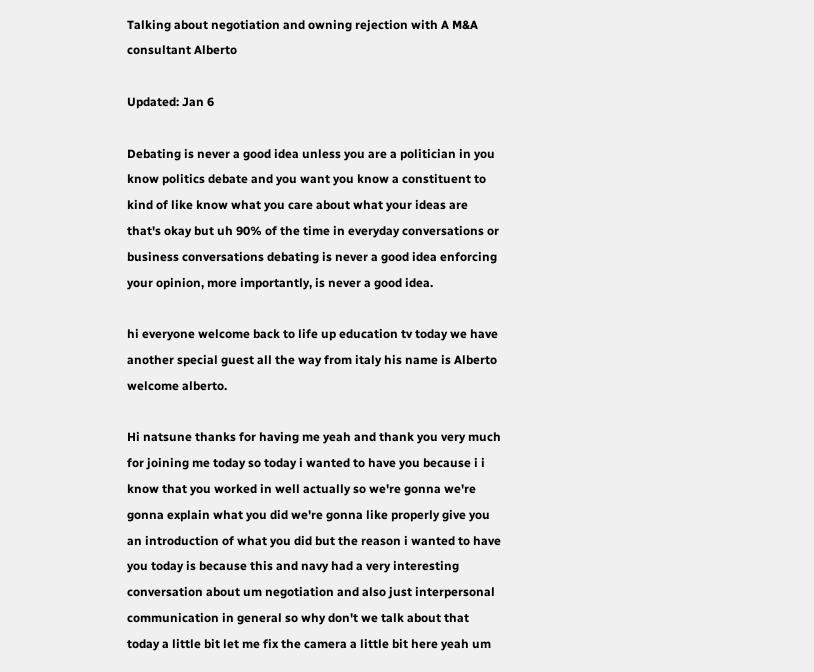Talking about negotiation and owning rejection with A M&A consultant Alberto

Updated: Jan 6

Debating is never a good idea unless you are a politician in you know politics debate and you want you know a constituent to kind of like know what you care about what your ideas are that's okay but uh 90% of the time in everyday conversations or business conversations debating is never a good idea enforcing your opinion, more importantly, is never a good idea.

hi everyone welcome back to life up education tv today we have another special guest all the way from italy his name is Alberto welcome alberto.

Hi natsune thanks for having me yeah and thank you very much for joining me today so today i wanted to have you because i i know that you worked in well actually so we're gonna we're gonna explain what you did we're gonna like properly give you an introduction of what you did but the reason i wanted to have you today is because this and navy had a very interesting conversation about um negotiation and also just interpersonal communication in general so why don't we talk about that today a little bit let me fix the camera a little bit here yeah um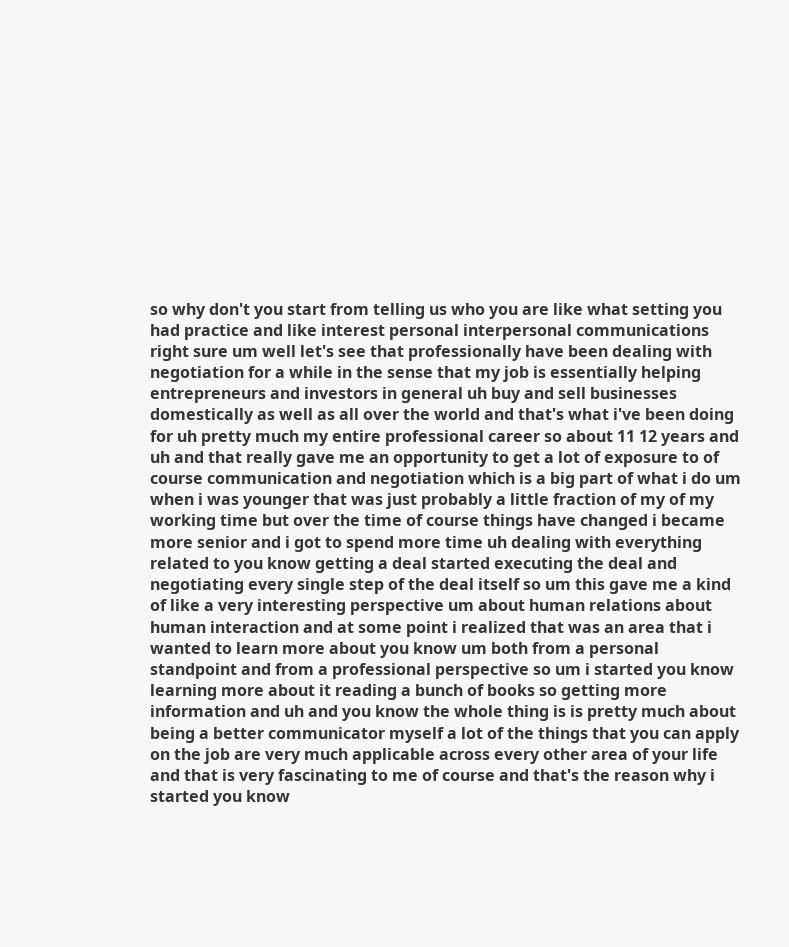so why don't you start from telling us who you are like what setting you had practice and like interest personal interpersonal communications right sure um well let's see that professionally have been dealing with negotiation for a while in the sense that my job is essentially helping entrepreneurs and investors in general uh buy and sell businesses domestically as well as all over the world and that's what i've been doing for uh pretty much my entire professional career so about 11 12 years and uh and that really gave me an opportunity to get a lot of exposure to of course communication and negotiation which is a big part of what i do um when i was younger that was just probably a little fraction of my of my working time but over the time of course things have changed i became more senior and i got to spend more time uh dealing with everything related to you know getting a deal started executing the deal and negotiating every single step of the deal itself so um this gave me a kind of like a very interesting perspective um about human relations about human interaction and at some point i realized that was an area that i wanted to learn more about you know um both from a personal standpoint and from a professional perspective so um i started you know learning more about it reading a bunch of books so getting more information and uh and you know the whole thing is is pretty much about being a better communicator myself a lot of the things that you can apply on the job are very much applicable across every other area of your life and that is very fascinating to me of course and that's the reason why i started you know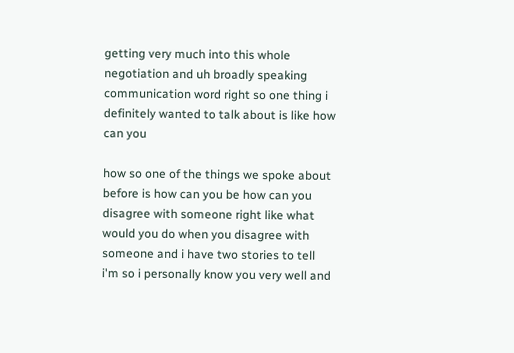getting very much into this whole negotiation and uh broadly speaking communication word right so one thing i definitely wanted to talk about is like how can you

how so one of the things we spoke about before is how can you be how can you disagree with someone right like what would you do when you disagree with someone and i have two stories to tell i'm so i personally know you very well and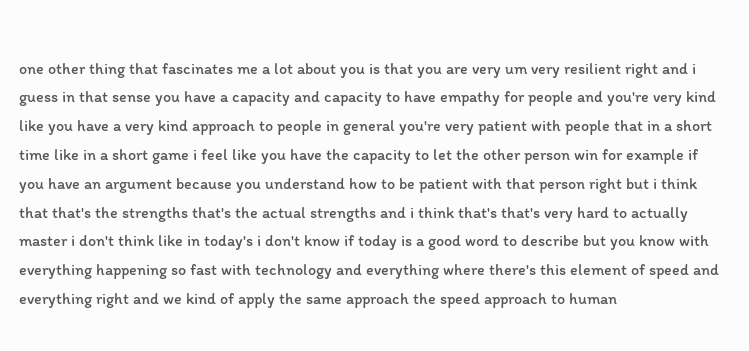one other thing that fascinates me a lot about you is that you are very um very resilient right and i guess in that sense you have a capacity and capacity to have empathy for people and you're very kind like you have a very kind approach to people in general you're very patient with people that in a short time like in a short game i feel like you have the capacity to let the other person win for example if you have an argument because you understand how to be patient with that person right but i think that that's the strengths that's the actual strengths and i think that's that's very hard to actually master i don't think like in today's i don't know if today is a good word to describe but you know with everything happening so fast with technology and everything where there's this element of speed and everything right and we kind of apply the same approach the speed approach to human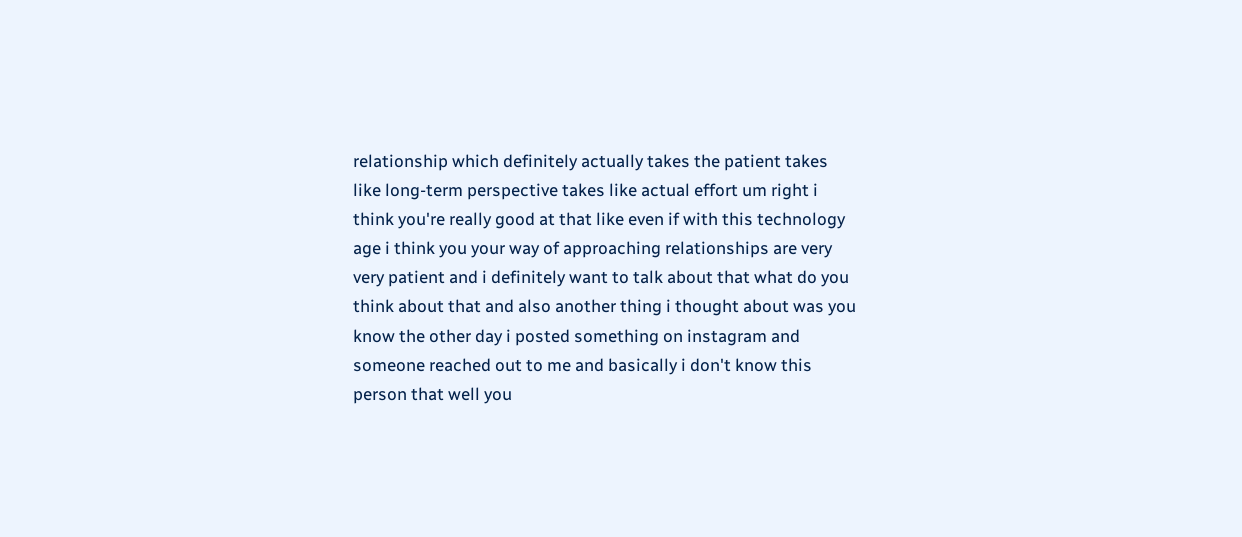relationship which definitely actually takes the patient takes like long-term perspective takes like actual effort um right i think you're really good at that like even if with this technology age i think you your way of approaching relationships are very very patient and i definitely want to talk about that what do you think about that and also another thing i thought about was you know the other day i posted something on instagram and someone reached out to me and basically i don't know this person that well you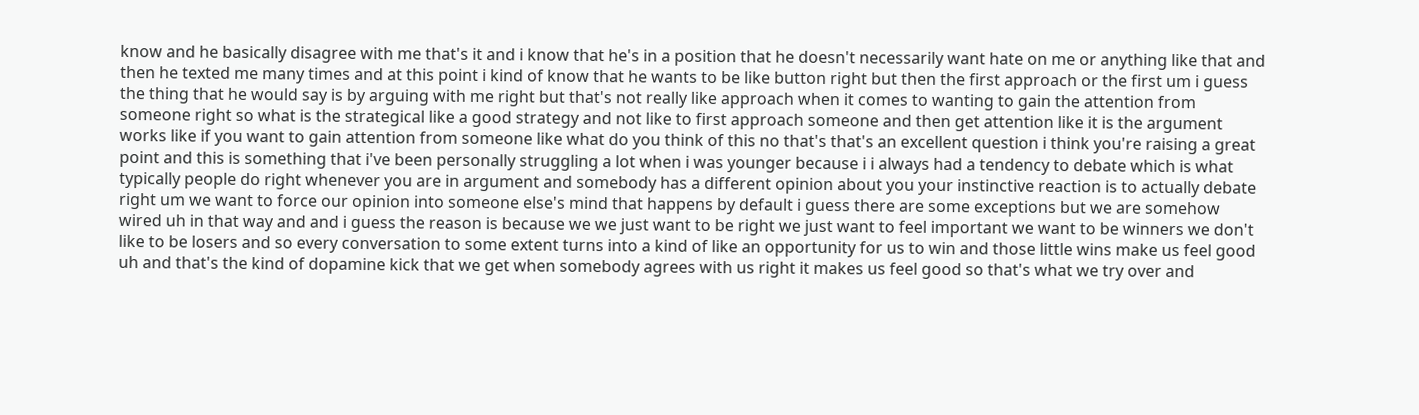know and he basically disagree with me that's it and i know that he's in a position that he doesn't necessarily want hate on me or anything like that and then he texted me many times and at this point i kind of know that he wants to be like button right but then the first approach or the first um i guess the thing that he would say is by arguing with me right but that's not really like approach when it comes to wanting to gain the attention from someone right so what is the strategical like a good strategy and not like to first approach someone and then get attention like it is the argument works like if you want to gain attention from someone like what do you think of this no that's that's an excellent question i think you're raising a great point and this is something that i've been personally struggling a lot when i was younger because i i always had a tendency to debate which is what typically people do right whenever you are in argument and somebody has a different opinion about you your instinctive reaction is to actually debate right um we want to force our opinion into someone else's mind that happens by default i guess there are some exceptions but we are somehow wired uh in that way and and i guess the reason is because we we just want to be right we just want to feel important we want to be winners we don't like to be losers and so every conversation to some extent turns into a kind of like an opportunity for us to win and those little wins make us feel good uh and that's the kind of dopamine kick that we get when somebody agrees with us right it makes us feel good so that's what we try over and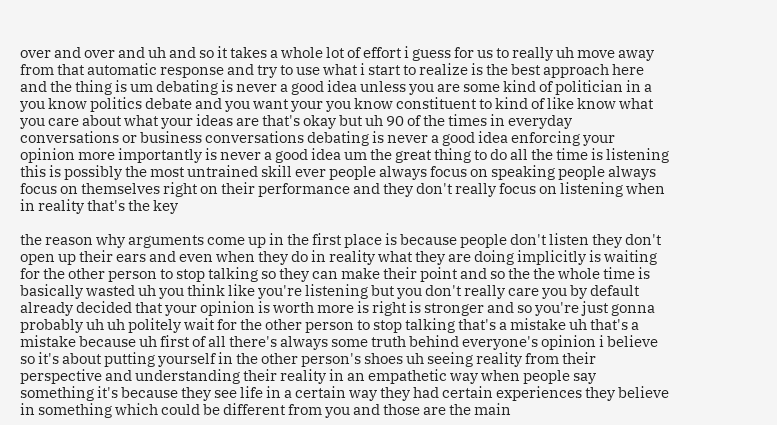over and over and uh and so it takes a whole lot of effort i guess for us to really uh move away from that automatic response and try to use what i start to realize is the best approach here and the thing is um debating is never a good idea unless you are some kind of politician in a you know politics debate and you want your you know constituent to kind of like know what you care about what your ideas are that's okay but uh 90 of the times in everyday conversations or business conversations debating is never a good idea enforcing your opinion more importantly is never a good idea um the great thing to do all the time is listening this is possibly the most untrained skill ever people always focus on speaking people always focus on themselves right on their performance and they don't really focus on listening when in reality that's the key

the reason why arguments come up in the first place is because people don't listen they don't open up their ears and even when they do in reality what they are doing implicitly is waiting for the other person to stop talking so they can make their point and so the the whole time is basically wasted uh you think like you're listening but you don't really care you by default already decided that your opinion is worth more is right is stronger and so you're just gonna probably uh uh politely wait for the other person to stop talking that's a mistake uh that's a mistake because uh first of all there's always some truth behind everyone's opinion i believe so it's about putting yourself in the other person's shoes uh seeing reality from their perspective and understanding their reality in an empathetic way when people say something it's because they see life in a certain way they had certain experiences they believe in something which could be different from you and those are the main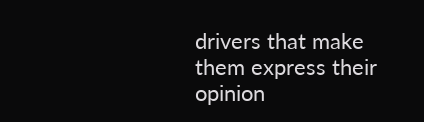drivers that make them express their opinion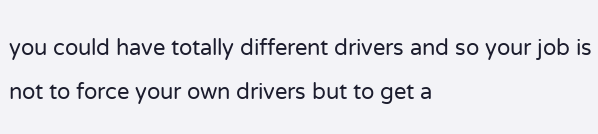you could have totally different drivers and so your job is not to force your own drivers but to get a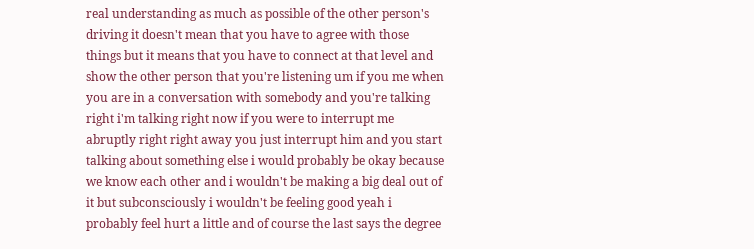real understanding as much as possible of the other person's driving it doesn't mean that you have to agree with those things but it means that you have to connect at that level and show the other person that you're listening um if you me when you are in a conversation with somebody and you're talking right i'm talking right now if you were to interrupt me abruptly right right away you just interrupt him and you start talking about something else i would probably be okay because we know each other and i wouldn't be making a big deal out of it but subconsciously i wouldn't be feeling good yeah i probably feel hurt a little and of course the last says the degree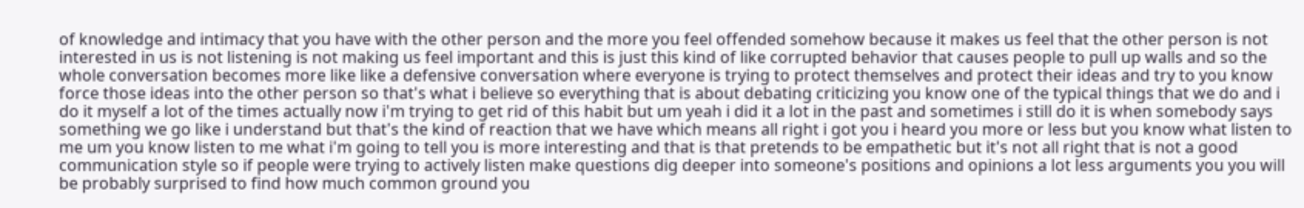of knowledge and intimacy that you have with the other person and the more you feel offended somehow because it makes us feel that the other person is not interested in us is not listening is not making us feel important and this is just this kind of like corrupted behavior that causes people to pull up walls and so the whole conversation becomes more like like a defensive conversation where everyone is trying to protect themselves and protect their ideas and try to you know force those ideas into the other person so that's what i believe so everything that is about debating criticizing you know one of the typical things that we do and i do it myself a lot of the times actually now i'm trying to get rid of this habit but um yeah i did it a lot in the past and sometimes i still do it is when somebody says something we go like i understand but that's the kind of reaction that we have which means all right i got you i heard you more or less but you know what listen to me um you know listen to me what i'm going to tell you is more interesting and that is that pretends to be empathetic but it's not all right that is not a good communication style so if people were trying to actively listen make questions dig deeper into someone's positions and opinions a lot less arguments you you will be probably surprised to find how much common ground you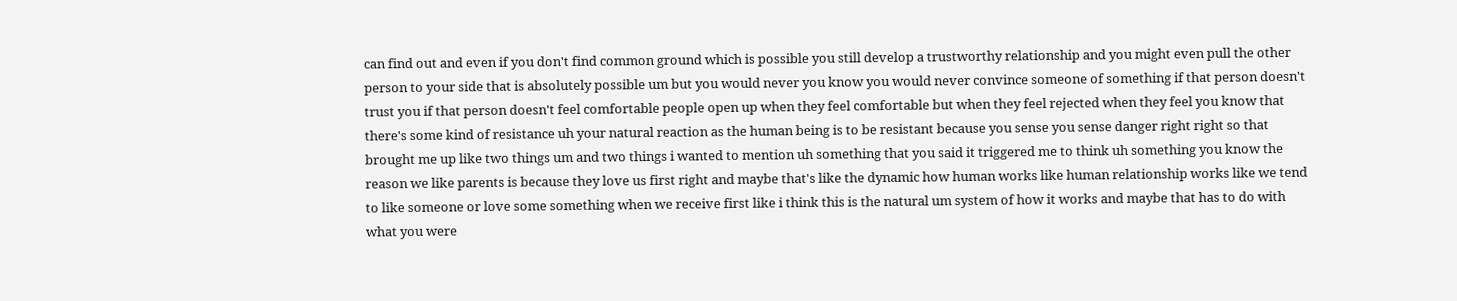can find out and even if you don't find common ground which is possible you still develop a trustworthy relationship and you might even pull the other person to your side that is absolutely possible um but you would never you know you would never convince someone of something if that person doesn't trust you if that person doesn't feel comfortable people open up when they feel comfortable but when they feel rejected when they feel you know that there's some kind of resistance uh your natural reaction as the human being is to be resistant because you sense you sense danger right right so that brought me up like two things um and two things i wanted to mention uh something that you said it triggered me to think uh something you know the reason we like parents is because they love us first right and maybe that's like the dynamic how human works like human relationship works like we tend to like someone or love some something when we receive first like i think this is the natural um system of how it works and maybe that has to do with what you were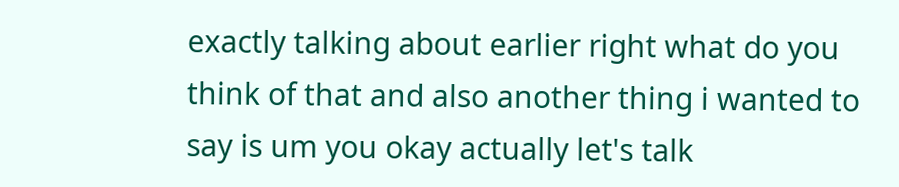exactly talking about earlier right what do you think of that and also another thing i wanted to say is um you okay actually let's talk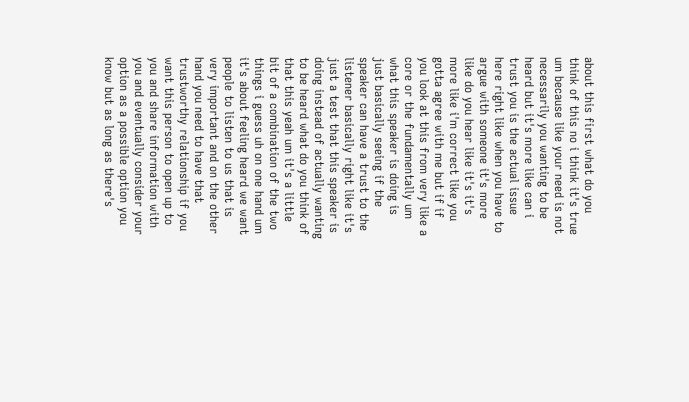about this first what do you think of this no i think it's true um because like your need is not necessarily you wanting to be heard but it's more like can i trust you is the actual issue here right like when you have to argue with someone it's more like do you hear like it's it's more like i'm correct like you gotta agree with me but if if you look at this from very like a core or the fundamentally um what this speaker is doing is just basically seeing if the speaker can have a trust to the listener basically right like it's just a test that this speaker is doing instead of actually wanting to be heard what do you think of that this yeah um it's a little bit of a combination of the two things i guess uh on one hand um it's about feeling heard we want people to listen to us that is very important and on the other hand you need to have that trustworthy relationship if you want this person to open up to you and share information with you and eventually consider your option as a possible option you know but as long as there's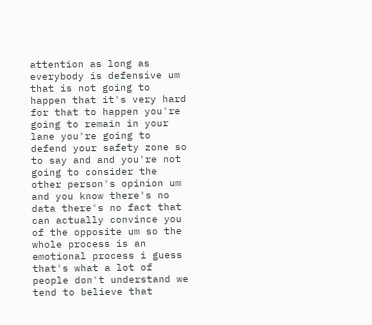attention as long as everybody is defensive um that is not going to happen that it's very hard for that to happen you're going to remain in your lane you're going to defend your safety zone so to say and and you're not going to consider the other person's opinion um and you know there's no data there's no fact that can actually convince you of the opposite um so the whole process is an emotional process i guess that's what a lot of people don't understand we tend to believe that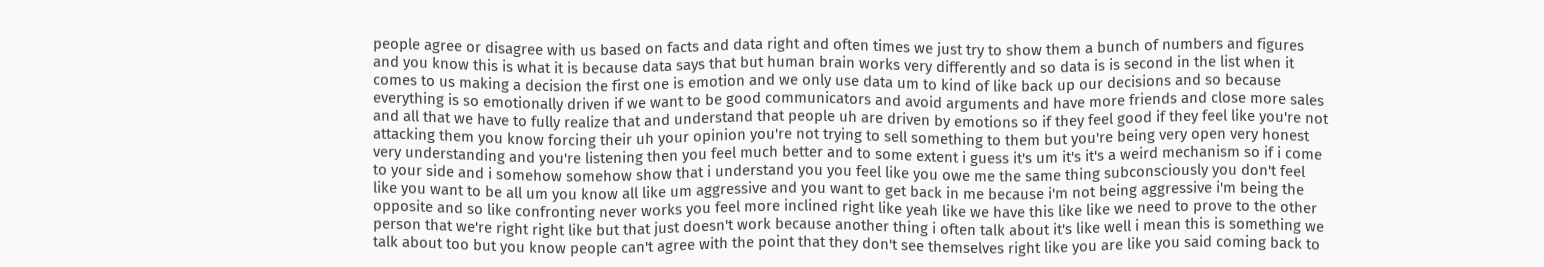people agree or disagree with us based on facts and data right and often times we just try to show them a bunch of numbers and figures and you know this is what it is because data says that but human brain works very differently and so data is is second in the list when it comes to us making a decision the first one is emotion and we only use data um to kind of like back up our decisions and so because everything is so emotionally driven if we want to be good communicators and avoid arguments and have more friends and close more sales and all that we have to fully realize that and understand that people uh are driven by emotions so if they feel good if they feel like you're not attacking them you know forcing their uh your opinion you're not trying to sell something to them but you're being very open very honest very understanding and you're listening then you feel much better and to some extent i guess it's um it's it's a weird mechanism so if i come to your side and i somehow somehow show that i understand you you feel like you owe me the same thing subconsciously you don't feel like you want to be all um you know all like um aggressive and you want to get back in me because i'm not being aggressive i'm being the opposite and so like confronting never works you feel more inclined right like yeah like we have this like like we need to prove to the other person that we're right right like but that just doesn't work because another thing i often talk about it's like well i mean this is something we talk about too but you know people can't agree with the point that they don't see themselves right like you are like you said coming back to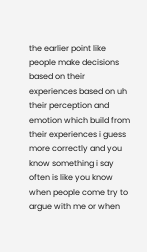the earlier point like people make decisions based on their experiences based on uh their perception and emotion which build from their experiences i guess more correctly and you know something i say often is like you know when people come try to argue with me or when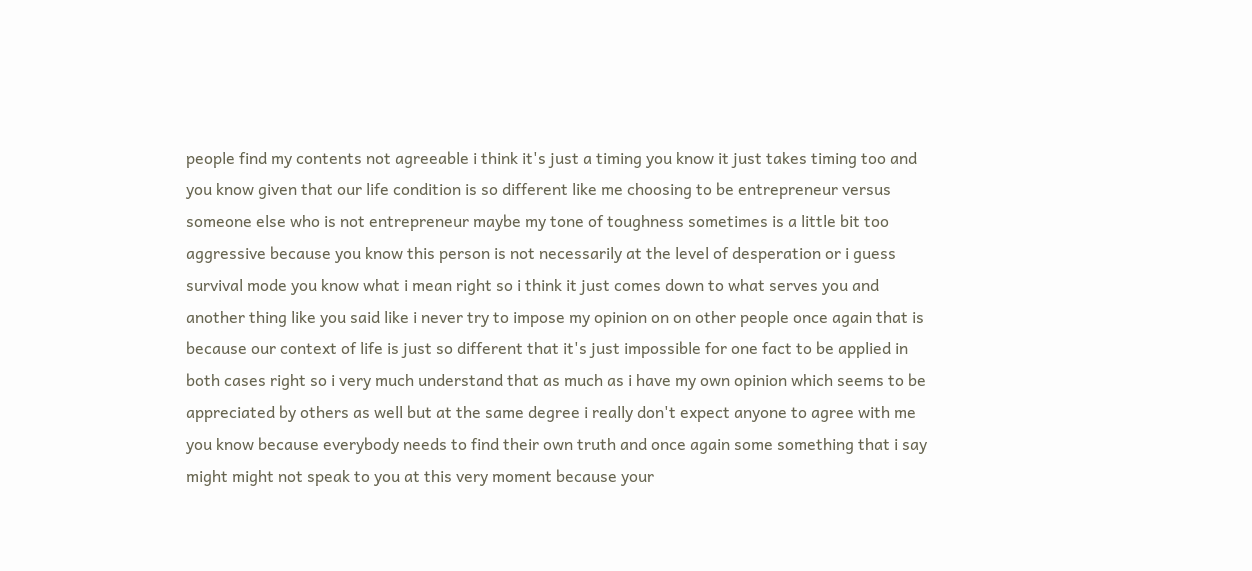people find my contents not agreeable i think it's just a timing you know it just takes timing too and you know given that our life condition is so different like me choosing to be entrepreneur versus someone else who is not entrepreneur maybe my tone of toughness sometimes is a little bit too aggressive because you know this person is not necessarily at the level of desperation or i guess survival mode you know what i mean right so i think it just comes down to what serves you and another thing like you said like i never try to impose my opinion on on other people once again that is because our context of life is just so different that it's just impossible for one fact to be applied in both cases right so i very much understand that as much as i have my own opinion which seems to be appreciated by others as well but at the same degree i really don't expect anyone to agree with me you know because everybody needs to find their own truth and once again some something that i say might might not speak to you at this very moment because your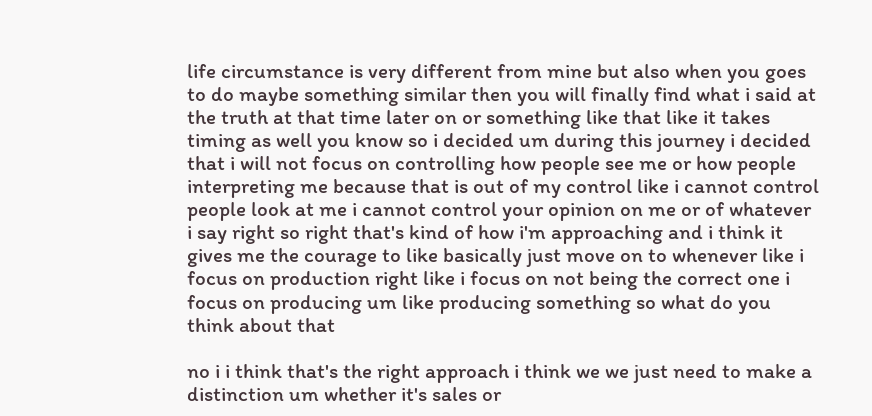life circumstance is very different from mine but also when you goes to do maybe something similar then you will finally find what i said at the truth at that time later on or something like that like it takes timing as well you know so i decided um during this journey i decided that i will not focus on controlling how people see me or how people interpreting me because that is out of my control like i cannot control people look at me i cannot control your opinion on me or of whatever i say right so right that's kind of how i'm approaching and i think it gives me the courage to like basically just move on to whenever like i focus on production right like i focus on not being the correct one i focus on producing um like producing something so what do you think about that

no i i think that's the right approach i think we we just need to make a distinction um whether it's sales or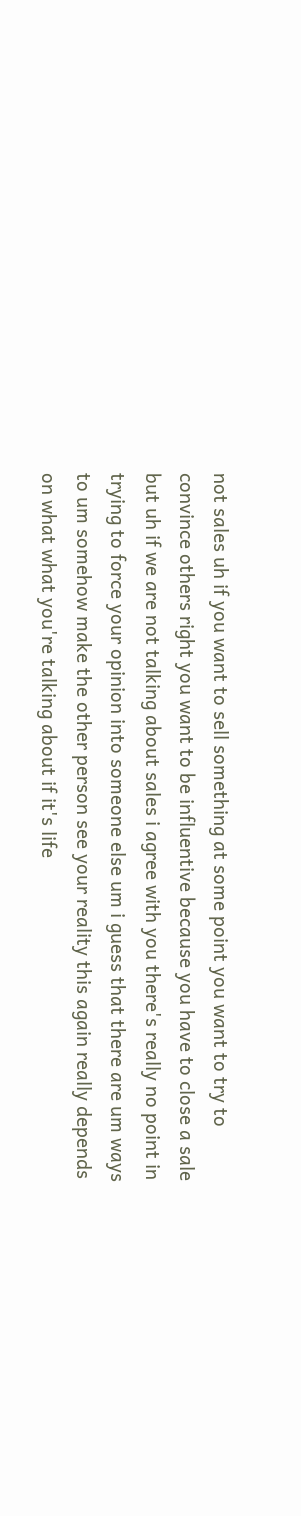not sales uh if you want to sell something at some point you want to try to convince others right you want to be influentive because you have to close a sale but uh if we are not talking about sales i agree with you there's really no point in trying to force your opinion into someone else um i guess that there are um ways to um somehow make the other person see your reality this again really depends on what what you're talking about if it's life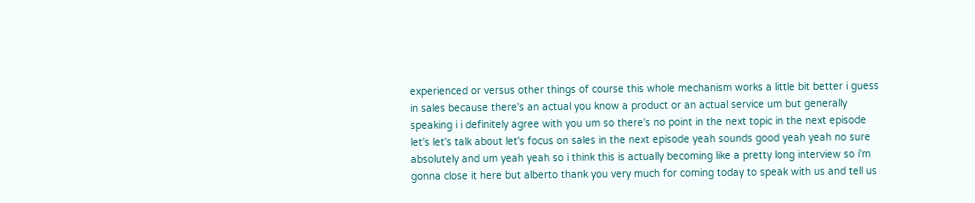experienced or versus other things of course this whole mechanism works a little bit better i guess in sales because there's an actual you know a product or an actual service um but generally speaking i i definitely agree with you um so there's no point in the next topic in the next episode let's let's talk about let's focus on sales in the next episode yeah sounds good yeah yeah no sure absolutely and um yeah yeah so i think this is actually becoming like a pretty long interview so i'm gonna close it here but alberto thank you very much for coming today to speak with us and tell us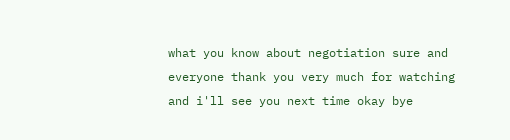what you know about negotiation sure and everyone thank you very much for watching and i'll see you next time okay bye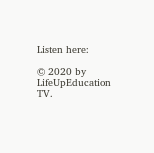Listen here:

© 2020 by LifeUpEducation TV.